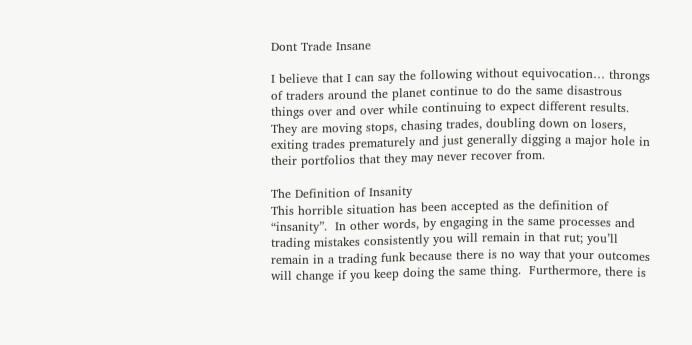Dont Trade Insane

I believe that I can say the following without equivocation… throngs of traders around the planet continue to do the same disastrous things over and over while continuing to expect different results.  They are moving stops, chasing trades, doubling down on losers, exiting trades prematurely and just generally digging a major hole in their portfolios that they may never recover from.

The Definition of Insanity
This horrible situation has been accepted as the definition of “insanity”.  In other words, by engaging in the same processes and trading mistakes consistently you will remain in that rut; you’ll remain in a trading funk because there is no way that your outcomes will change if you keep doing the same thing.  Furthermore, there is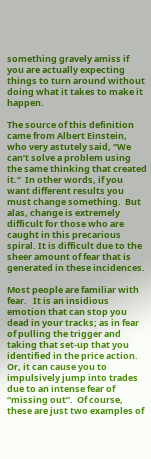something gravely amiss if you are actually expecting things to turn around without doing what it takes to make it happen.

The source of this definition came from Albert Einstein, who very astutely said, “We can’t solve a problem using the same thinking that created it.”  In other words, if you want different results you must change something.  But alas, change is extremely difficult for those who are caught in this precarious spiral. It is difficult due to the sheer amount of fear that is generated in these incidences.

Most people are familiar with fear.   It is an insidious emotion that can stop you dead in your tracks; as in fear of pulling the trigger and taking that set-up that you identified in the price action.  Or, it can cause you to impulsively jump into trades due to an intense fear of “missing out”.  Of course, these are just two examples of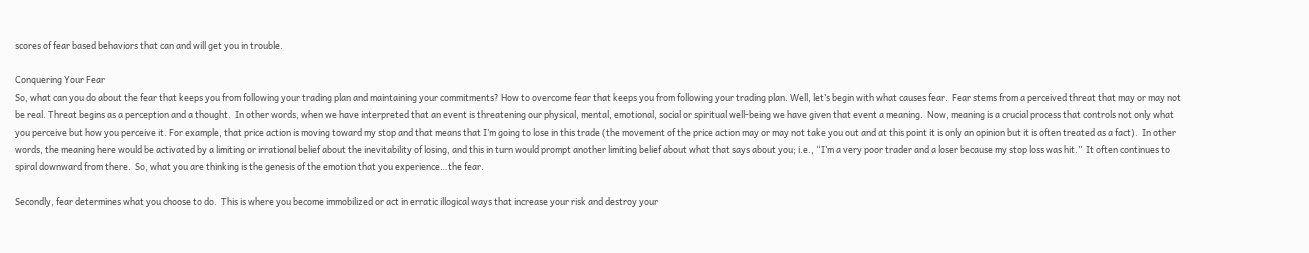scores of fear based behaviors that can and will get you in trouble.

Conquering Your Fear
So, what can you do about the fear that keeps you from following your trading plan and maintaining your commitments? How to overcome fear that keeps you from following your trading plan. Well, let’s begin with what causes fear.  Fear stems from a perceived threat that may or may not be real. Threat begins as a perception and a thought.  In other words, when we have interpreted that an event is threatening our physical, mental, emotional, social or spiritual well-being we have given that event a meaning.  Now, meaning is a crucial process that controls not only what you perceive but how you perceive it. For example, that price action is moving toward my stop and that means that I’m going to lose in this trade (the movement of the price action may or may not take you out and at this point it is only an opinion but it is often treated as a fact).  In other words, the meaning here would be activated by a limiting or irrational belief about the inevitability of losing, and this in turn would prompt another limiting belief about what that says about you; i.e., “I’m a very poor trader and a loser because my stop loss was hit.”  It often continues to spiral downward from there.  So, what you are thinking is the genesis of the emotion that you experience…the fear.

Secondly, fear determines what you choose to do.  This is where you become immobilized or act in erratic illogical ways that increase your risk and destroy your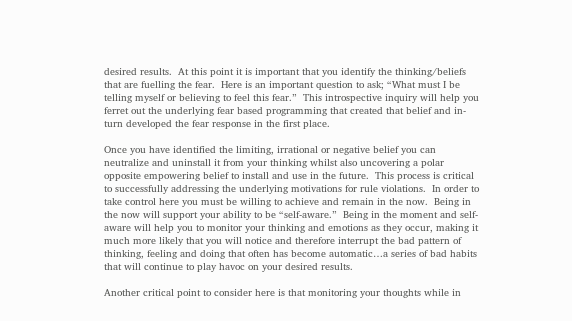desired results.  At this point it is important that you identify the thinking/beliefs that are fuelling the fear.  Here is an important question to ask; “What must I be telling myself or believing to feel this fear.”  This introspective inquiry will help you ferret out the underlying fear based programming that created that belief and in-turn developed the fear response in the first place.

Once you have identified the limiting, irrational or negative belief you can neutralize and uninstall it from your thinking whilst also uncovering a polar opposite empowering belief to install and use in the future.  This process is critical to successfully addressing the underlying motivations for rule violations.  In order to take control here you must be willing to achieve and remain in the now.  Being in the now will support your ability to be “self-aware.”  Being in the moment and self-aware will help you to monitor your thinking and emotions as they occur, making it much more likely that you will notice and therefore interrupt the bad pattern of thinking, feeling and doing that often has become automatic…a series of bad habits that will continue to play havoc on your desired results.

Another critical point to consider here is that monitoring your thoughts while in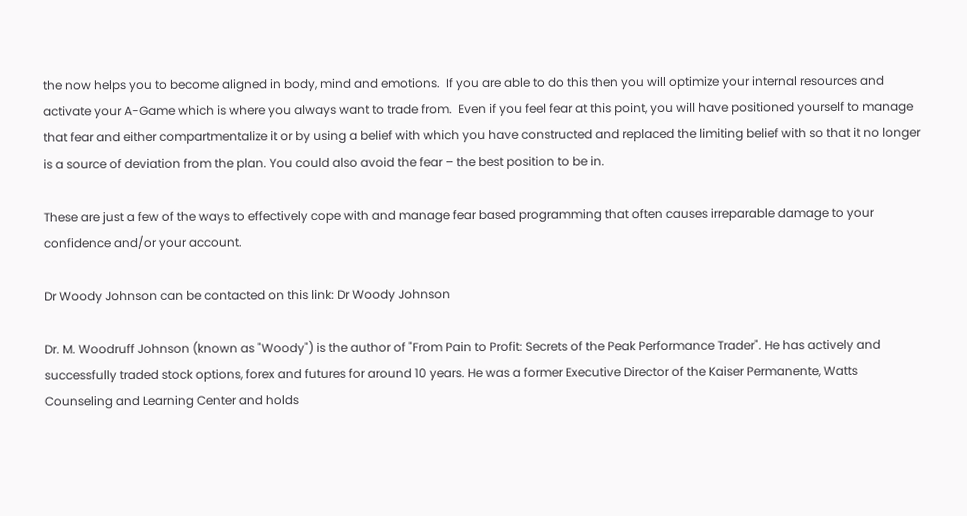the now helps you to become aligned in body, mind and emotions.  If you are able to do this then you will optimize your internal resources and activate your A-Game which is where you always want to trade from.  Even if you feel fear at this point, you will have positioned yourself to manage that fear and either compartmentalize it or by using a belief with which you have constructed and replaced the limiting belief with so that it no longer is a source of deviation from the plan. You could also avoid the fear – the best position to be in.

These are just a few of the ways to effectively cope with and manage fear based programming that often causes irreparable damage to your confidence and/or your account.

Dr Woody Johnson can be contacted on this link: Dr Woody Johnson

Dr. M. Woodruff Johnson (known as "Woody") is the author of "From Pain to Profit: Secrets of the Peak Performance Trader". He has actively and successfully traded stock options, forex and futures for around 10 years. He was a former Executive Director of the Kaiser Permanente, Watts Counseling and Learning Center and holds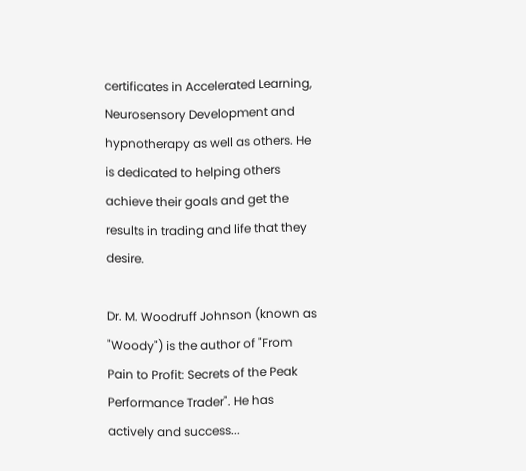certificates in Accelerated Learning, Neurosensory Development and hypnotherapy as well as others. He is dedicated to helping others achieve their goals and get the results in trading and life that they desire.

Dr. M. Woodruff Johnson (known as "Woody") is the author of "From Pain to Profit: Secrets of the Peak Performance Trader". He has actively and success...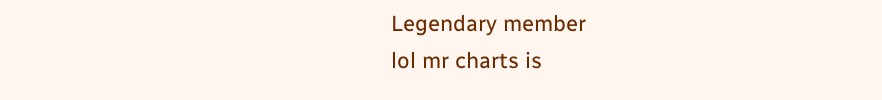Legendary member
lol mr charts is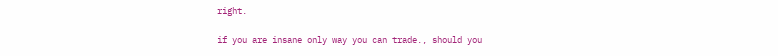right.

if you are insane only way you can trade., should you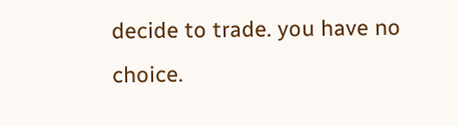decide to trade. you have no choice.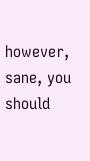however, sane, you should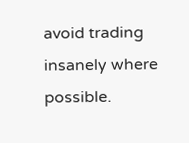avoid trading insanely where possible.